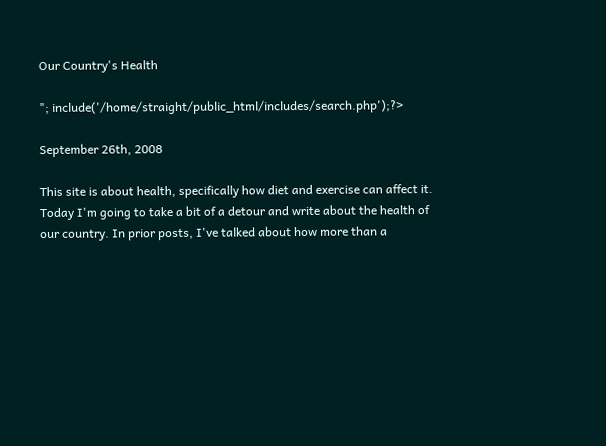Our Country's Health

"; include('/home/straight/public_html/includes/search.php');?>

September 26th, 2008

This site is about health, specifically how diet and exercise can affect it. Today I'm going to take a bit of a detour and write about the health of our country. In prior posts, I've talked about how more than a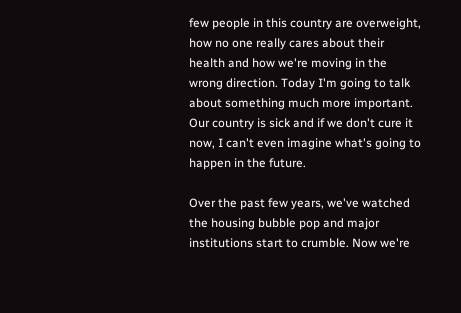few people in this country are overweight, how no one really cares about their health and how we're moving in the wrong direction. Today I'm going to talk about something much more important. Our country is sick and if we don't cure it now, I can't even imagine what's going to happen in the future.

Over the past few years, we've watched the housing bubble pop and major institutions start to crumble. Now we're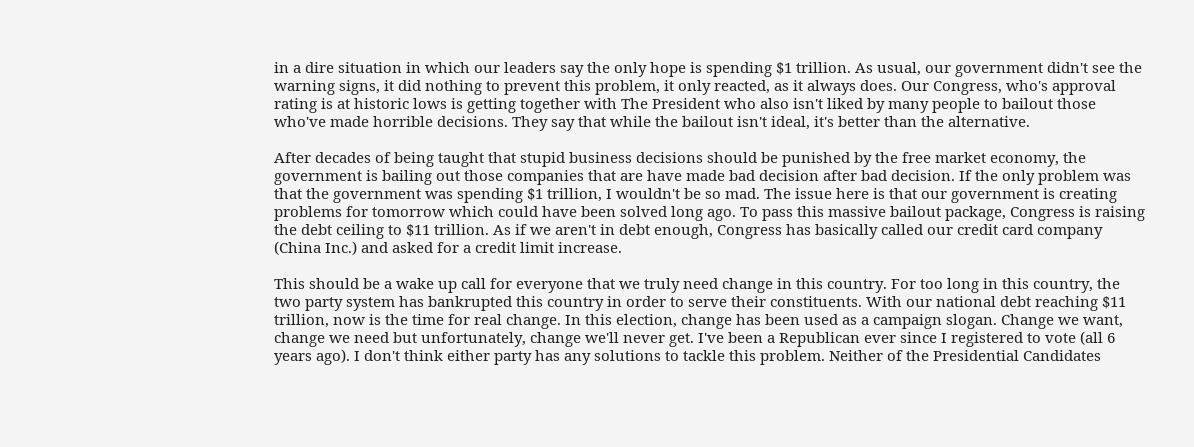in a dire situation in which our leaders say the only hope is spending $1 trillion. As usual, our government didn't see the warning signs, it did nothing to prevent this problem, it only reacted, as it always does. Our Congress, who's approval rating is at historic lows is getting together with The President who also isn't liked by many people to bailout those who've made horrible decisions. They say that while the bailout isn't ideal, it's better than the alternative.

After decades of being taught that stupid business decisions should be punished by the free market economy, the government is bailing out those companies that are have made bad decision after bad decision. If the only problem was that the government was spending $1 trillion, I wouldn't be so mad. The issue here is that our government is creating problems for tomorrow which could have been solved long ago. To pass this massive bailout package, Congress is raising the debt ceiling to $11 trillion. As if we aren't in debt enough, Congress has basically called our credit card company (China Inc.) and asked for a credit limit increase.

This should be a wake up call for everyone that we truly need change in this country. For too long in this country, the two party system has bankrupted this country in order to serve their constituents. With our national debt reaching $11 trillion, now is the time for real change. In this election, change has been used as a campaign slogan. Change we want, change we need but unfortunately, change we'll never get. I've been a Republican ever since I registered to vote (all 6 years ago). I don't think either party has any solutions to tackle this problem. Neither of the Presidential Candidates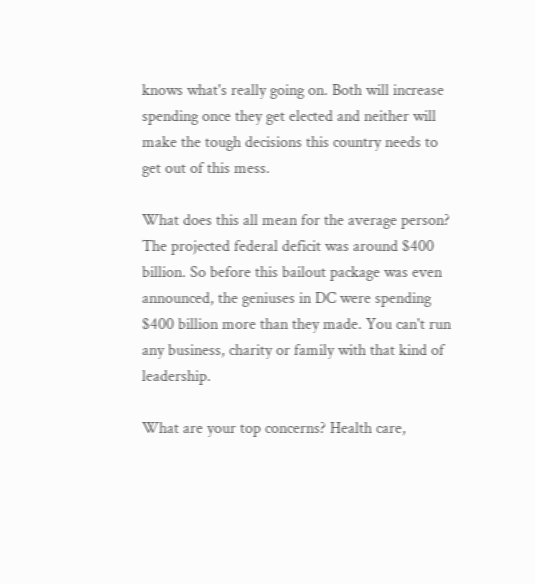knows what's really going on. Both will increase spending once they get elected and neither will make the tough decisions this country needs to get out of this mess.

What does this all mean for the average person? The projected federal deficit was around $400 billion. So before this bailout package was even announced, the geniuses in DC were spending $400 billion more than they made. You can't run any business, charity or family with that kind of leadership.

What are your top concerns? Health care,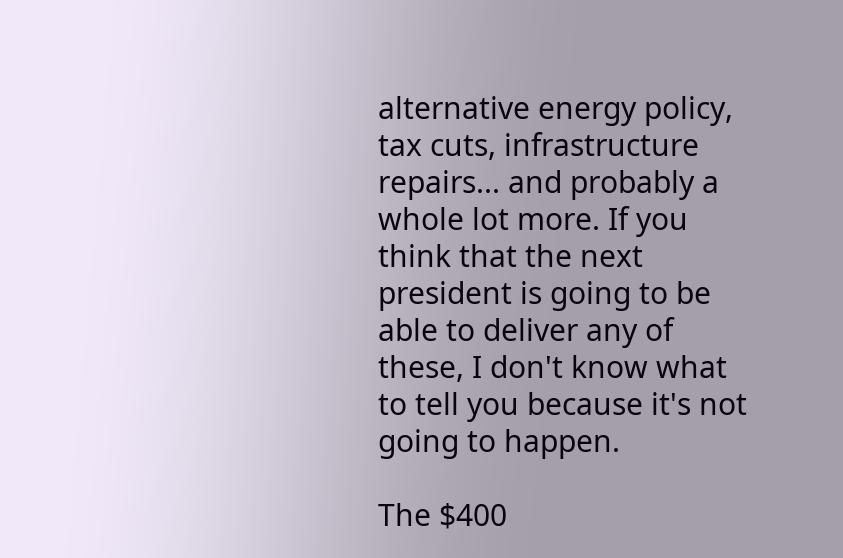alternative energy policy, tax cuts, infrastructure repairs... and probably a whole lot more. If you think that the next president is going to be able to deliver any of these, I don't know what to tell you because it's not going to happen.

The $400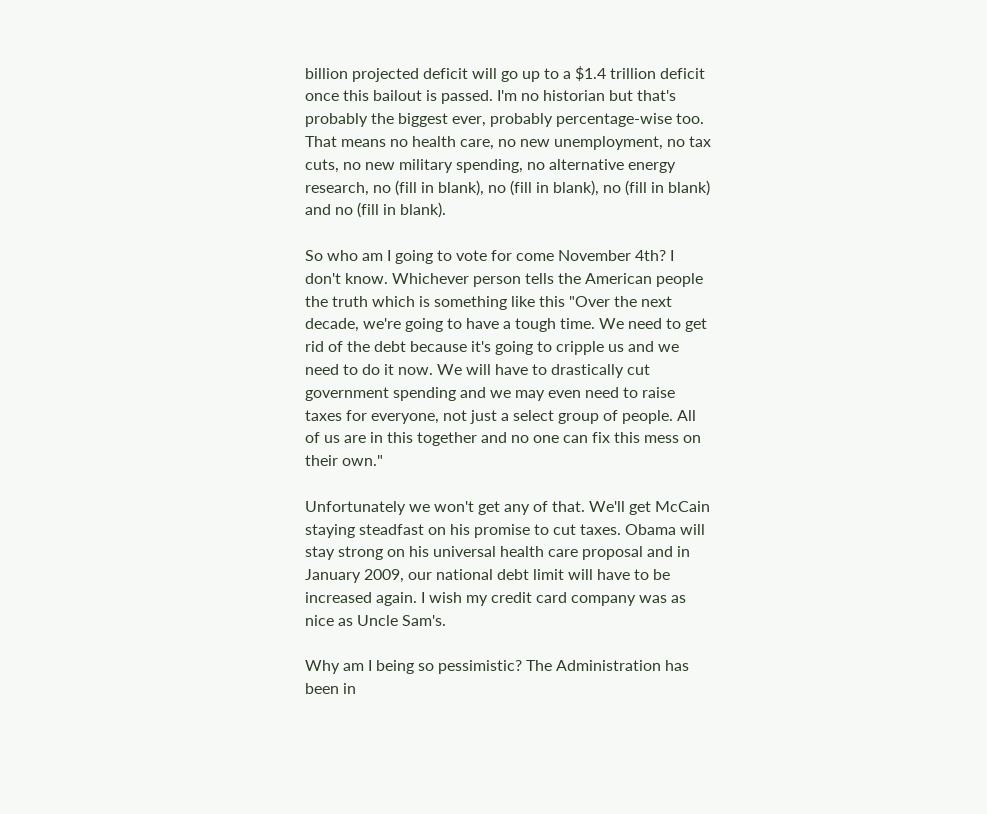billion projected deficit will go up to a $1.4 trillion deficit once this bailout is passed. I'm no historian but that's probably the biggest ever, probably percentage-wise too. That means no health care, no new unemployment, no tax cuts, no new military spending, no alternative energy research, no (fill in blank), no (fill in blank), no (fill in blank) and no (fill in blank).

So who am I going to vote for come November 4th? I don't know. Whichever person tells the American people the truth which is something like this "Over the next decade, we're going to have a tough time. We need to get rid of the debt because it's going to cripple us and we need to do it now. We will have to drastically cut government spending and we may even need to raise taxes for everyone, not just a select group of people. All of us are in this together and no one can fix this mess on their own."

Unfortunately we won't get any of that. We'll get McCain staying steadfast on his promise to cut taxes. Obama will stay strong on his universal health care proposal and in January 2009, our national debt limit will have to be increased again. I wish my credit card company was as nice as Uncle Sam's.

Why am I being so pessimistic? The Administration has been in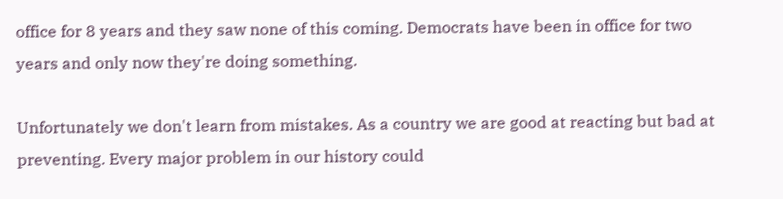office for 8 years and they saw none of this coming. Democrats have been in office for two years and only now they're doing something.

Unfortunately we don't learn from mistakes. As a country we are good at reacting but bad at preventing. Every major problem in our history could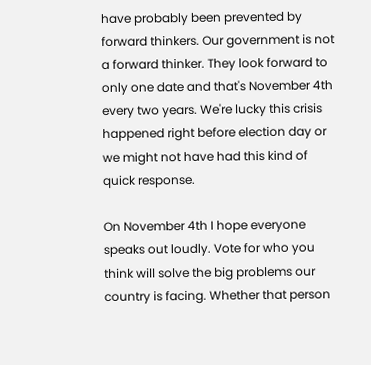have probably been prevented by forward thinkers. Our government is not a forward thinker. They look forward to only one date and that's November 4th every two years. We're lucky this crisis happened right before election day or we might not have had this kind of quick response.

On November 4th I hope everyone speaks out loudly. Vote for who you think will solve the big problems our country is facing. Whether that person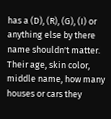has a (D), (R), (G), (I) or anything else by there name shouldn't matter. Their age, skin color, middle name, how many houses or cars they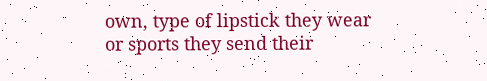own, type of lipstick they wear or sports they send their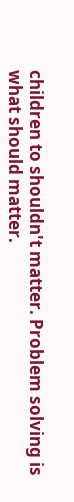children to shouldn't matter. Problem solving is what should matter.